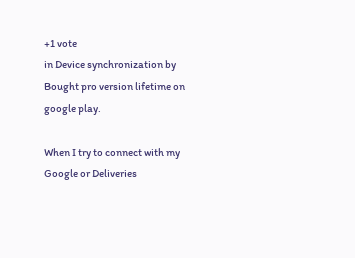+1 vote
in Device synchronization by
Bought pro version lifetime on google play.

When I try to connect with my Google or Deliveries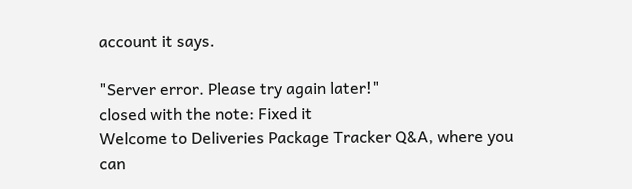account it says.

"Server error. Please try again later!"
closed with the note: Fixed it
Welcome to Deliveries Package Tracker Q&A, where you can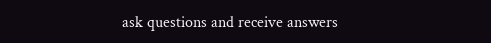ask questions and receive answers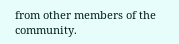from other members of the community.